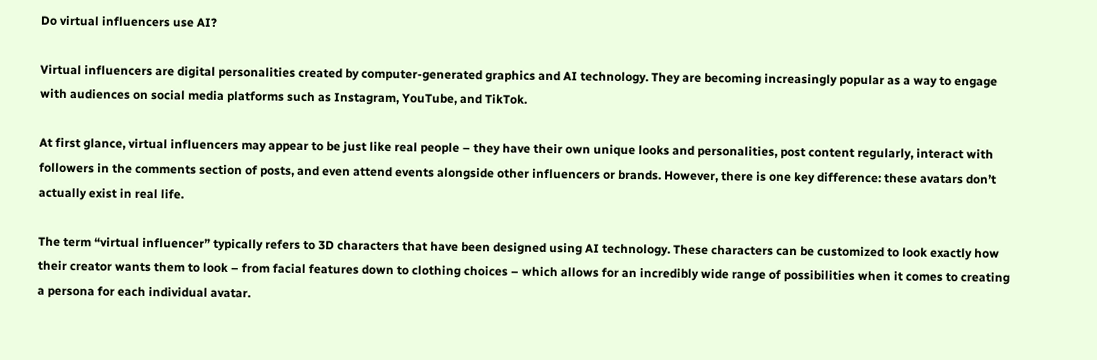Do virtual influencers use AI?

Virtual influencers are digital personalities created by computer-generated graphics and AI technology. They are becoming increasingly popular as a way to engage with audiences on social media platforms such as Instagram, YouTube, and TikTok.

At first glance, virtual influencers may appear to be just like real people – they have their own unique looks and personalities, post content regularly, interact with followers in the comments section of posts, and even attend events alongside other influencers or brands. However, there is one key difference: these avatars don’t actually exist in real life.

The term “virtual influencer” typically refers to 3D characters that have been designed using AI technology. These characters can be customized to look exactly how their creator wants them to look – from facial features down to clothing choices – which allows for an incredibly wide range of possibilities when it comes to creating a persona for each individual avatar.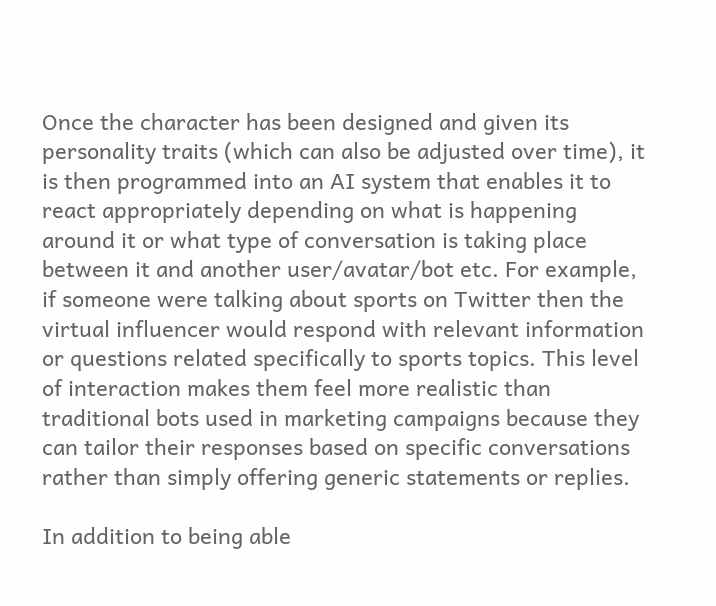Once the character has been designed and given its personality traits (which can also be adjusted over time), it is then programmed into an AI system that enables it to react appropriately depending on what is happening around it or what type of conversation is taking place between it and another user/avatar/bot etc. For example, if someone were talking about sports on Twitter then the virtual influencer would respond with relevant information or questions related specifically to sports topics. This level of interaction makes them feel more realistic than traditional bots used in marketing campaigns because they can tailor their responses based on specific conversations rather than simply offering generic statements or replies.

In addition to being able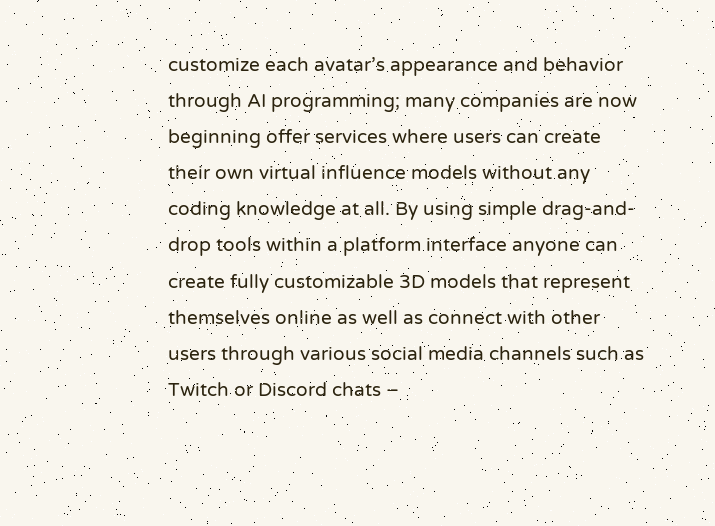customize each avatar’s appearance and behavior through AI programming; many companies are now beginning offer services where users can create their own virtual influence models without any coding knowledge at all. By using simple drag-and-drop tools within a platform interface anyone can create fully customizable 3D models that represent themselves online as well as connect with other users through various social media channels such as Twitch or Discord chats –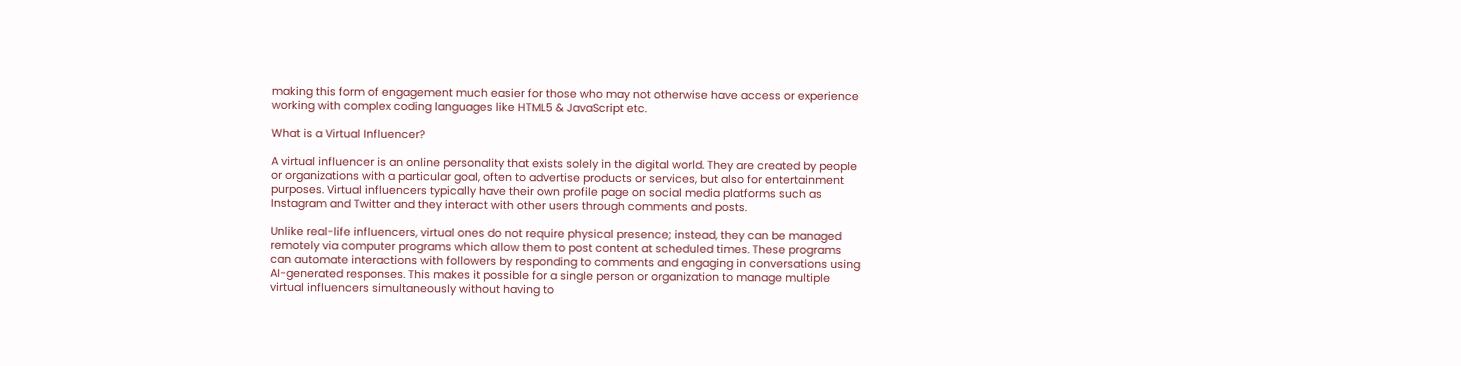making this form of engagement much easier for those who may not otherwise have access or experience working with complex coding languages like HTML5 & JavaScript etc.

What is a Virtual Influencer?

A virtual influencer is an online personality that exists solely in the digital world. They are created by people or organizations with a particular goal, often to advertise products or services, but also for entertainment purposes. Virtual influencers typically have their own profile page on social media platforms such as Instagram and Twitter and they interact with other users through comments and posts.

Unlike real-life influencers, virtual ones do not require physical presence; instead, they can be managed remotely via computer programs which allow them to post content at scheduled times. These programs can automate interactions with followers by responding to comments and engaging in conversations using AI-generated responses. This makes it possible for a single person or organization to manage multiple virtual influencers simultaneously without having to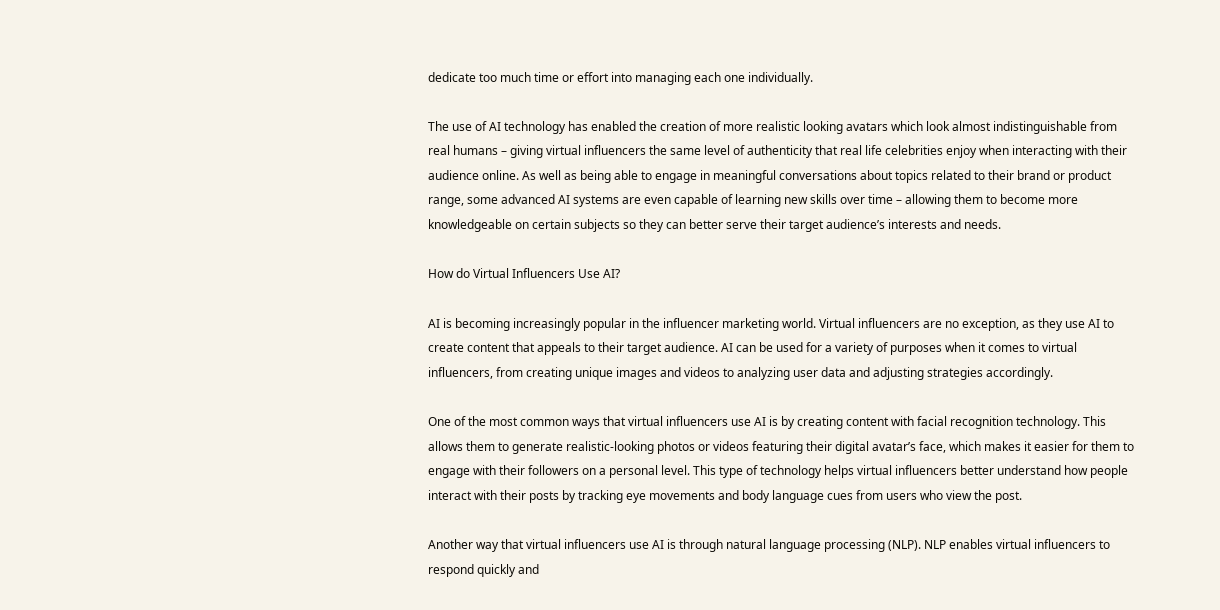dedicate too much time or effort into managing each one individually.

The use of AI technology has enabled the creation of more realistic looking avatars which look almost indistinguishable from real humans – giving virtual influencers the same level of authenticity that real life celebrities enjoy when interacting with their audience online. As well as being able to engage in meaningful conversations about topics related to their brand or product range, some advanced AI systems are even capable of learning new skills over time – allowing them to become more knowledgeable on certain subjects so they can better serve their target audience’s interests and needs.

How do Virtual Influencers Use AI?

AI is becoming increasingly popular in the influencer marketing world. Virtual influencers are no exception, as they use AI to create content that appeals to their target audience. AI can be used for a variety of purposes when it comes to virtual influencers, from creating unique images and videos to analyzing user data and adjusting strategies accordingly.

One of the most common ways that virtual influencers use AI is by creating content with facial recognition technology. This allows them to generate realistic-looking photos or videos featuring their digital avatar’s face, which makes it easier for them to engage with their followers on a personal level. This type of technology helps virtual influencers better understand how people interact with their posts by tracking eye movements and body language cues from users who view the post.

Another way that virtual influencers use AI is through natural language processing (NLP). NLP enables virtual influencers to respond quickly and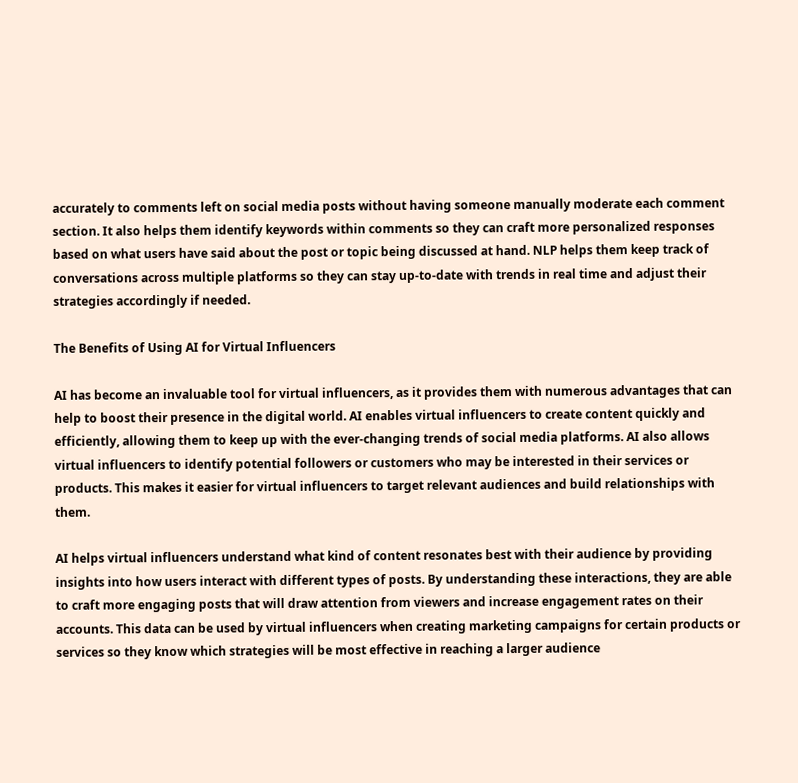accurately to comments left on social media posts without having someone manually moderate each comment section. It also helps them identify keywords within comments so they can craft more personalized responses based on what users have said about the post or topic being discussed at hand. NLP helps them keep track of conversations across multiple platforms so they can stay up-to-date with trends in real time and adjust their strategies accordingly if needed.

The Benefits of Using AI for Virtual Influencers

AI has become an invaluable tool for virtual influencers, as it provides them with numerous advantages that can help to boost their presence in the digital world. AI enables virtual influencers to create content quickly and efficiently, allowing them to keep up with the ever-changing trends of social media platforms. AI also allows virtual influencers to identify potential followers or customers who may be interested in their services or products. This makes it easier for virtual influencers to target relevant audiences and build relationships with them.

AI helps virtual influencers understand what kind of content resonates best with their audience by providing insights into how users interact with different types of posts. By understanding these interactions, they are able to craft more engaging posts that will draw attention from viewers and increase engagement rates on their accounts. This data can be used by virtual influencers when creating marketing campaigns for certain products or services so they know which strategies will be most effective in reaching a larger audience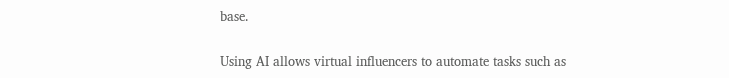base.

Using AI allows virtual influencers to automate tasks such as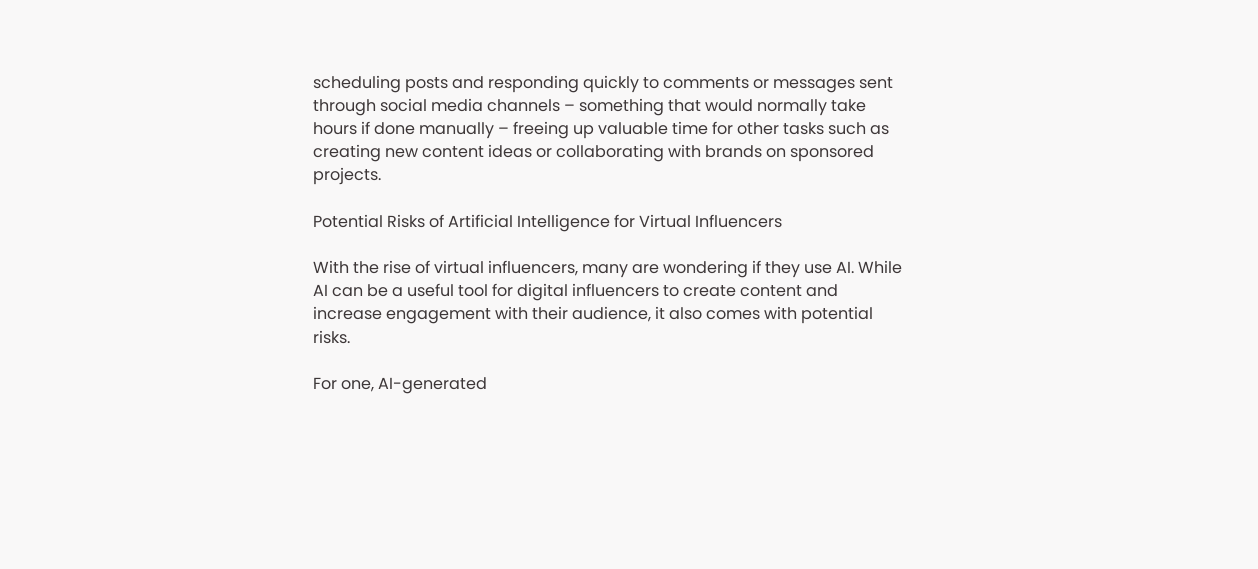scheduling posts and responding quickly to comments or messages sent through social media channels – something that would normally take hours if done manually – freeing up valuable time for other tasks such as creating new content ideas or collaborating with brands on sponsored projects.

Potential Risks of Artificial Intelligence for Virtual Influencers

With the rise of virtual influencers, many are wondering if they use AI. While AI can be a useful tool for digital influencers to create content and increase engagement with their audience, it also comes with potential risks.

For one, AI-generated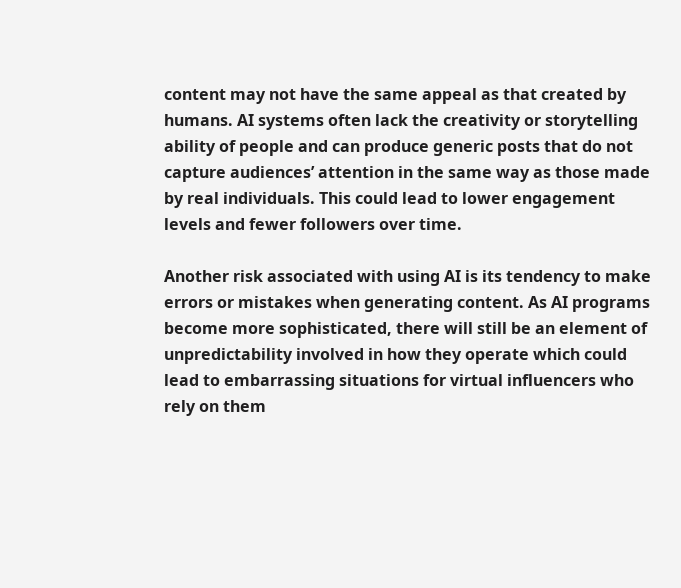content may not have the same appeal as that created by humans. AI systems often lack the creativity or storytelling ability of people and can produce generic posts that do not capture audiences’ attention in the same way as those made by real individuals. This could lead to lower engagement levels and fewer followers over time.

Another risk associated with using AI is its tendency to make errors or mistakes when generating content. As AI programs become more sophisticated, there will still be an element of unpredictability involved in how they operate which could lead to embarrassing situations for virtual influencers who rely on them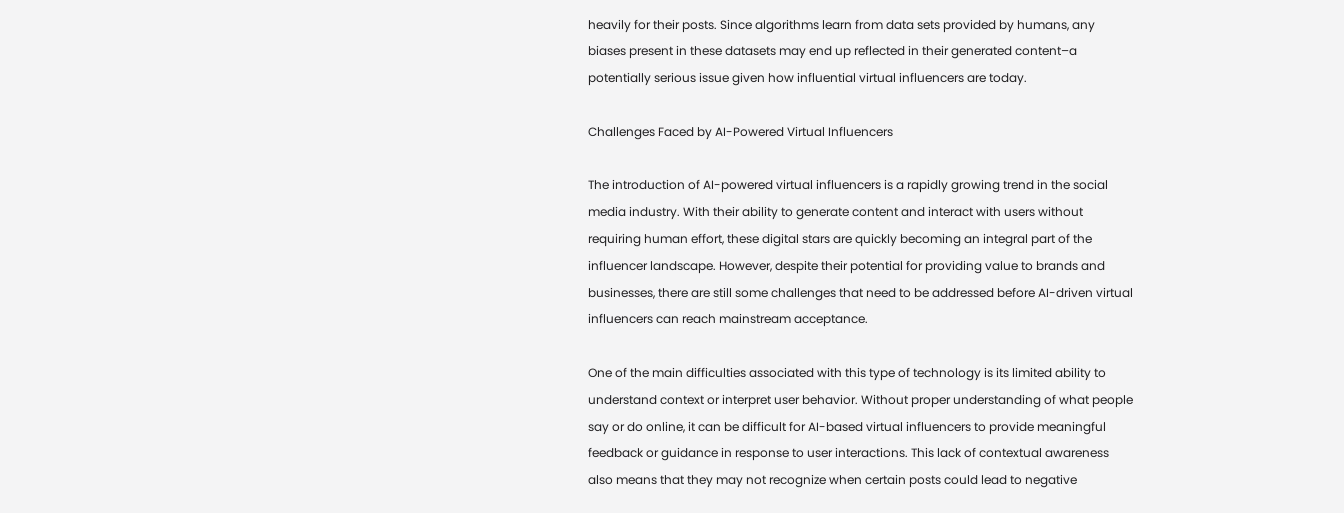heavily for their posts. Since algorithms learn from data sets provided by humans, any biases present in these datasets may end up reflected in their generated content–a potentially serious issue given how influential virtual influencers are today.

Challenges Faced by AI-Powered Virtual Influencers

The introduction of AI-powered virtual influencers is a rapidly growing trend in the social media industry. With their ability to generate content and interact with users without requiring human effort, these digital stars are quickly becoming an integral part of the influencer landscape. However, despite their potential for providing value to brands and businesses, there are still some challenges that need to be addressed before AI-driven virtual influencers can reach mainstream acceptance.

One of the main difficulties associated with this type of technology is its limited ability to understand context or interpret user behavior. Without proper understanding of what people say or do online, it can be difficult for AI-based virtual influencers to provide meaningful feedback or guidance in response to user interactions. This lack of contextual awareness also means that they may not recognize when certain posts could lead to negative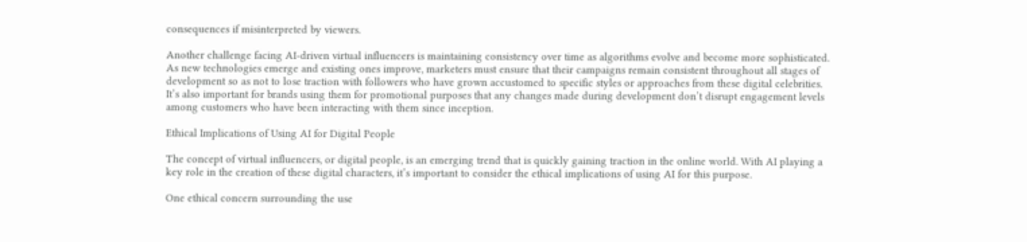consequences if misinterpreted by viewers.

Another challenge facing AI-driven virtual influencers is maintaining consistency over time as algorithms evolve and become more sophisticated. As new technologies emerge and existing ones improve, marketers must ensure that their campaigns remain consistent throughout all stages of development so as not to lose traction with followers who have grown accustomed to specific styles or approaches from these digital celebrities. It’s also important for brands using them for promotional purposes that any changes made during development don’t disrupt engagement levels among customers who have been interacting with them since inception.

Ethical Implications of Using AI for Digital People

The concept of virtual influencers, or digital people, is an emerging trend that is quickly gaining traction in the online world. With AI playing a key role in the creation of these digital characters, it’s important to consider the ethical implications of using AI for this purpose.

One ethical concern surrounding the use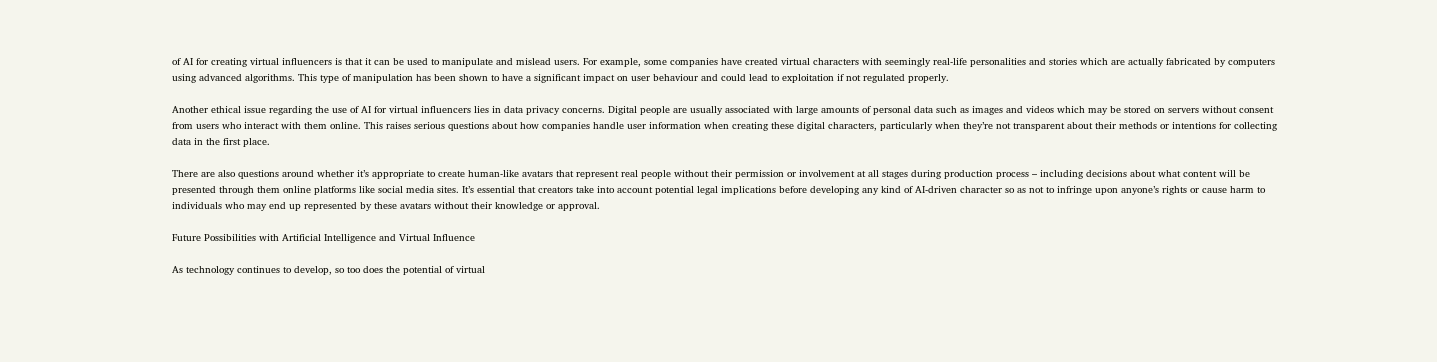of AI for creating virtual influencers is that it can be used to manipulate and mislead users. For example, some companies have created virtual characters with seemingly real-life personalities and stories which are actually fabricated by computers using advanced algorithms. This type of manipulation has been shown to have a significant impact on user behaviour and could lead to exploitation if not regulated properly.

Another ethical issue regarding the use of AI for virtual influencers lies in data privacy concerns. Digital people are usually associated with large amounts of personal data such as images and videos which may be stored on servers without consent from users who interact with them online. This raises serious questions about how companies handle user information when creating these digital characters, particularly when they’re not transparent about their methods or intentions for collecting data in the first place.

There are also questions around whether it’s appropriate to create human-like avatars that represent real people without their permission or involvement at all stages during production process – including decisions about what content will be presented through them online platforms like social media sites. It’s essential that creators take into account potential legal implications before developing any kind of AI-driven character so as not to infringe upon anyone’s rights or cause harm to individuals who may end up represented by these avatars without their knowledge or approval.

Future Possibilities with Artificial Intelligence and Virtual Influence

As technology continues to develop, so too does the potential of virtual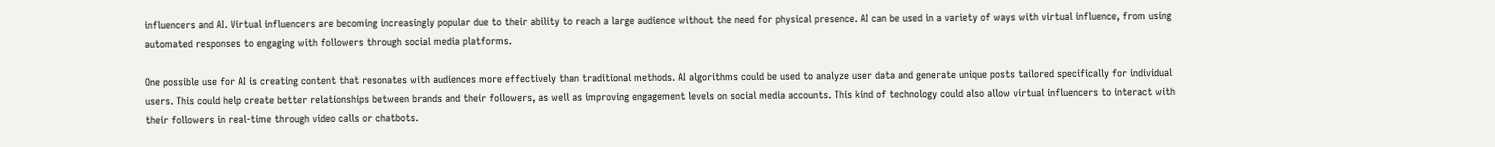influencers and AI. Virtual influencers are becoming increasingly popular due to their ability to reach a large audience without the need for physical presence. AI can be used in a variety of ways with virtual influence, from using automated responses to engaging with followers through social media platforms.

One possible use for AI is creating content that resonates with audiences more effectively than traditional methods. AI algorithms could be used to analyze user data and generate unique posts tailored specifically for individual users. This could help create better relationships between brands and their followers, as well as improving engagement levels on social media accounts. This kind of technology could also allow virtual influencers to interact with their followers in real-time through video calls or chatbots.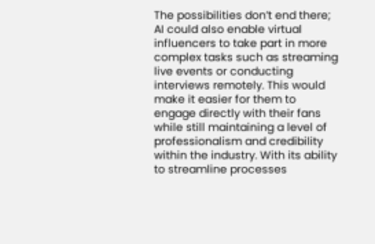The possibilities don’t end there; AI could also enable virtual influencers to take part in more complex tasks such as streaming live events or conducting interviews remotely. This would make it easier for them to engage directly with their fans while still maintaining a level of professionalism and credibility within the industry. With its ability to streamline processes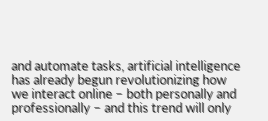and automate tasks, artificial intelligence has already begun revolutionizing how we interact online – both personally and professionally – and this trend will only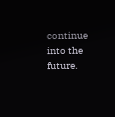continue into the future.